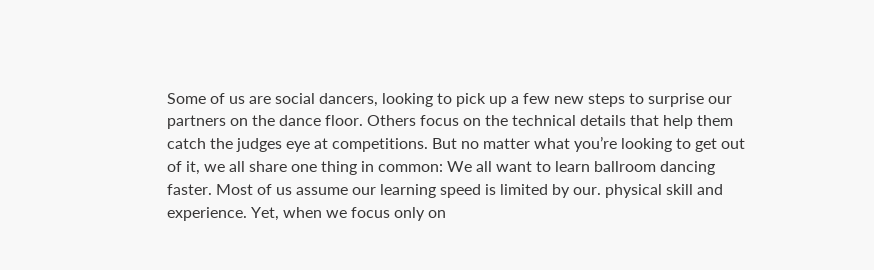Some of us are social dancers, looking to pick up a few new steps to surprise our partners on the dance floor. Others focus on the technical details that help them catch the judges eye at competitions. But no matter what you’re looking to get out of it, we all share one thing in common: We all want to learn ballroom dancing  faster. Most of us assume our learning speed is limited by our. physical skill and experience. Yet, when we focus only on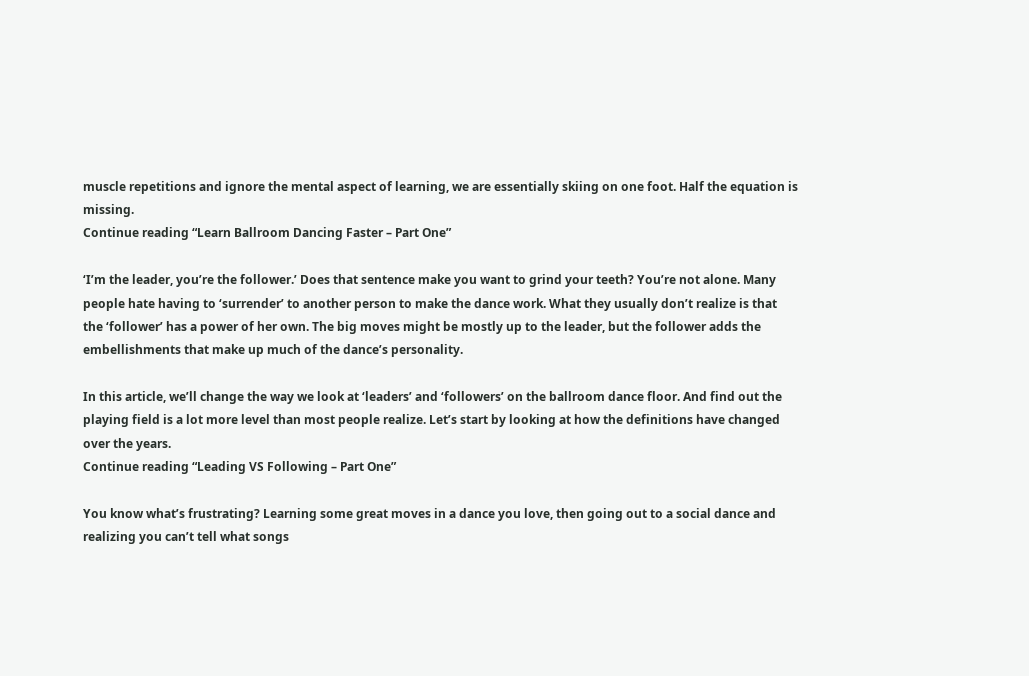muscle repetitions and ignore the mental aspect of learning, we are essentially skiing on one foot. Half the equation is missing.
Continue reading “Learn Ballroom Dancing Faster – Part One”

‘I’m the leader, you’re the follower.’ Does that sentence make you want to grind your teeth? You’re not alone. Many people hate having to ‘surrender’ to another person to make the dance work. What they usually don’t realize is that the ‘follower’ has a power of her own. The big moves might be mostly up to the leader, but the follower adds the embellishments that make up much of the dance’s personality.

In this article, we’ll change the way we look at ‘leaders’ and ‘followers’ on the ballroom dance floor. And find out the playing field is a lot more level than most people realize. Let’s start by looking at how the definitions have changed over the years.
Continue reading “Leading VS Following – Part One”

You know what’s frustrating? Learning some great moves in a dance you love, then going out to a social dance and realizing you can’t tell what songs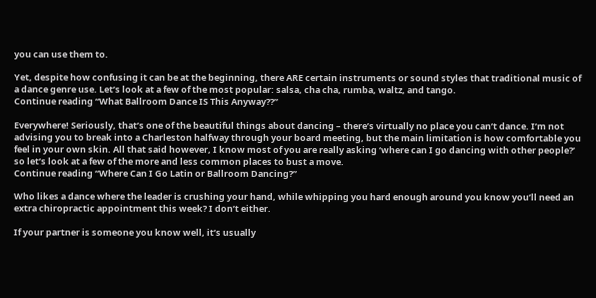you can use them to.

Yet, despite how confusing it can be at the beginning, there ARE certain instruments or sound styles that traditional music of a dance genre use. Let’s look at a few of the most popular: salsa, cha cha, rumba, waltz, and tango.
Continue reading “What Ballroom Dance IS This Anyway??”

Everywhere! Seriously, that’s one of the beautiful things about dancing – there’s virtually no place you can’t dance. I’m not advising you to break into a Charleston halfway through your board meeting, but the main limitation is how comfortable you feel in your own skin. All that said however, I know most of you are really asking ‘where can I go dancing with other people?’ so let’s look at a few of the more and less common places to bust a move.
Continue reading “Where Can I Go Latin or Ballroom Dancing?”

Who likes a dance where the leader is crushing your hand, while whipping you hard enough around you know you’ll need an extra chiropractic appointment this week? I don’t either.

If your partner is someone you know well, it’s usually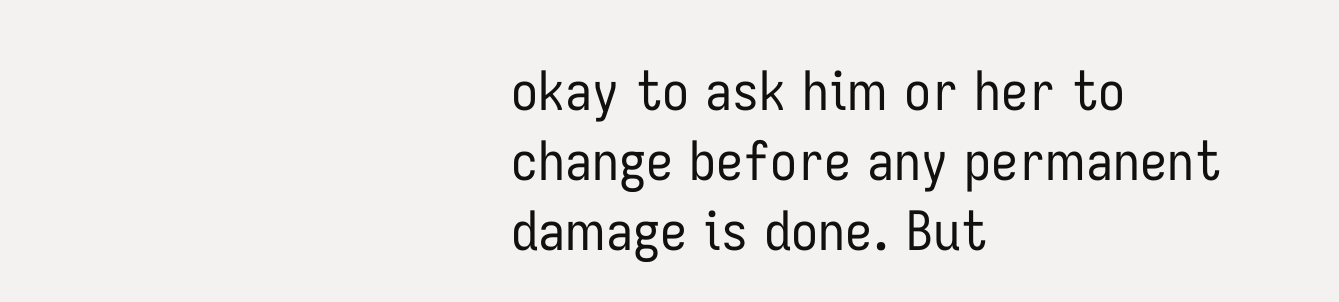okay to ask him or her to change before any permanent damage is done. But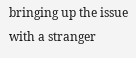bringing up the issue with a stranger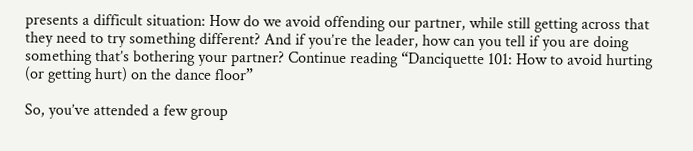presents a difficult situation: How do we avoid offending our partner, while still getting across that they need to try something different? And if you’re the leader, how can you tell if you are doing something that’s bothering your partner? Continue reading “Danciquette 101: How to avoid hurting (or getting hurt) on the dance floor”

So, you’ve attended a few group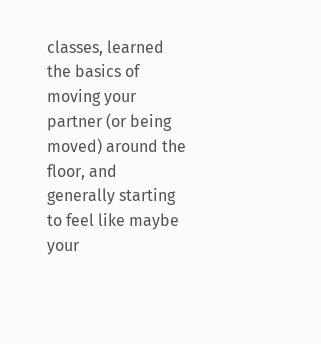classes, learned the basics of moving your partner (or being moved) around the floor, and generally starting to feel like maybe your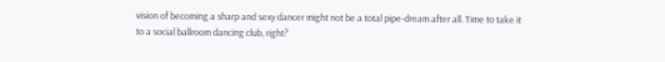vision of becoming a sharp and sexy dancer might not be a total pipe-dream after all. Time to take it to a social ballroom dancing club, right?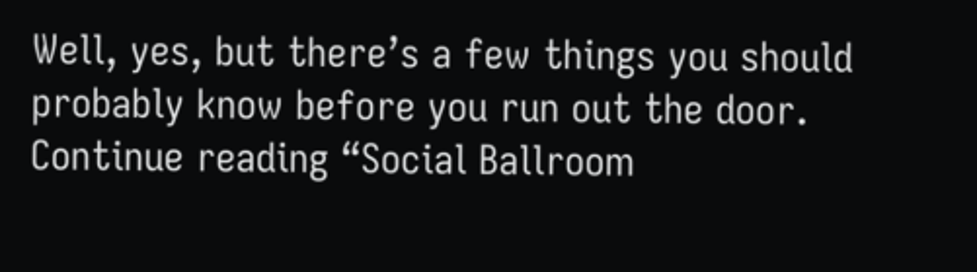Well, yes, but there’s a few things you should probably know before you run out the door.
Continue reading “Social Ballroom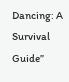Dancing: A Survival Guide”